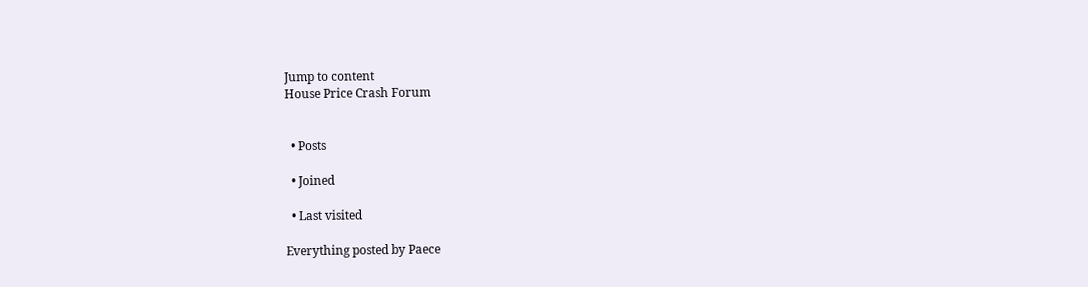Jump to content
House Price Crash Forum


  • Posts

  • Joined

  • Last visited

Everything posted by Paece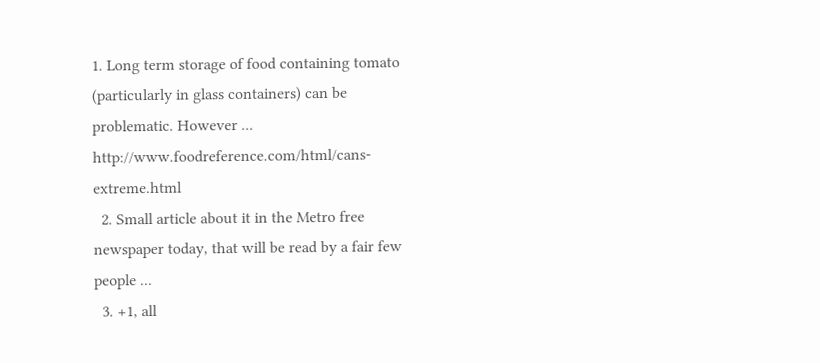1. Long term storage of food containing tomato (particularly in glass containers) can be problematic. However ... http://www.foodreference.com/html/cans-extreme.html
  2. Small article about it in the Metro free newspaper today, that will be read by a fair few people ...
  3. +1, all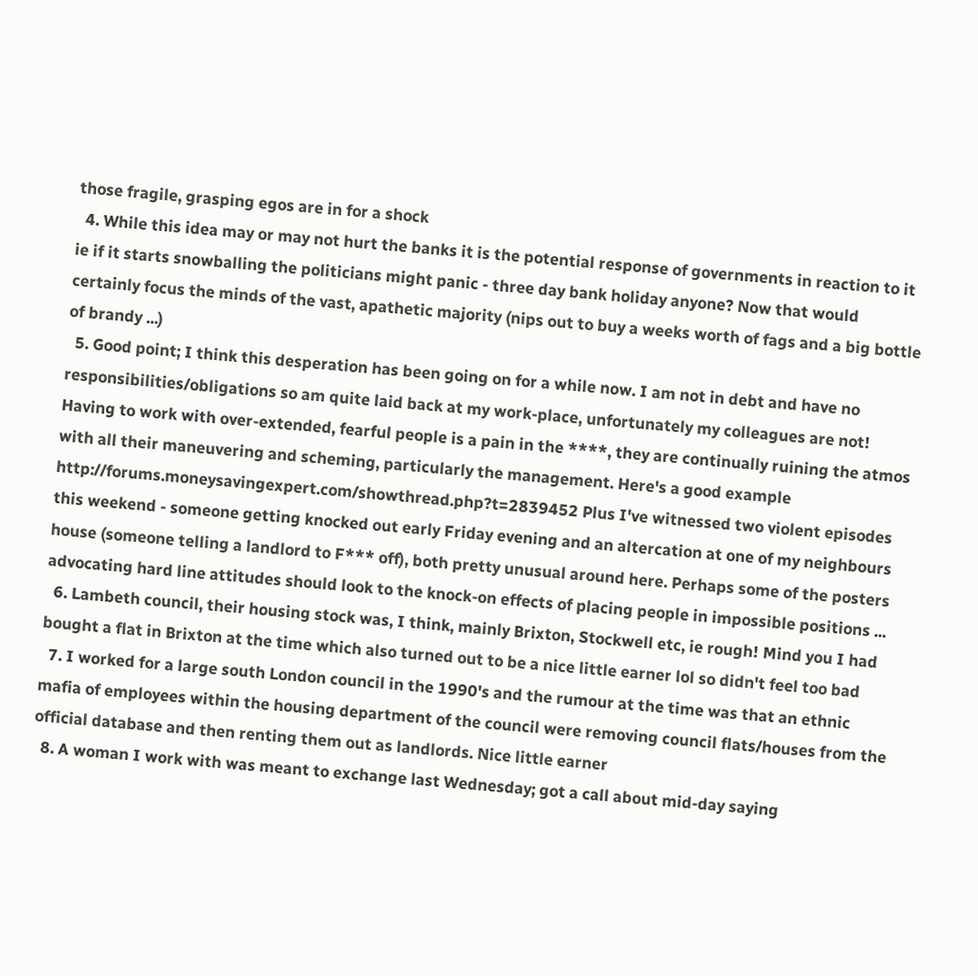those fragile, grasping egos are in for a shock
  4. While this idea may or may not hurt the banks it is the potential response of governments in reaction to it ie if it starts snowballing the politicians might panic - three day bank holiday anyone? Now that would certainly focus the minds of the vast, apathetic majority (nips out to buy a weeks worth of fags and a big bottle of brandy ...)
  5. Good point; I think this desperation has been going on for a while now. I am not in debt and have no responsibilities/obligations so am quite laid back at my work-place, unfortunately my colleagues are not! Having to work with over-extended, fearful people is a pain in the ****, they are continually ruining the atmos with all their maneuvering and scheming, particularly the management. Here's a good example http://forums.moneysavingexpert.com/showthread.php?t=2839452 Plus I've witnessed two violent episodes this weekend - someone getting knocked out early Friday evening and an altercation at one of my neighbours house (someone telling a landlord to F*** off), both pretty unusual around here. Perhaps some of the posters advocating hard line attitudes should look to the knock-on effects of placing people in impossible positions ...
  6. Lambeth council, their housing stock was, I think, mainly Brixton, Stockwell etc, ie rough! Mind you I had bought a flat in Brixton at the time which also turned out to be a nice little earner lol so didn't feel too bad
  7. I worked for a large south London council in the 1990's and the rumour at the time was that an ethnic mafia of employees within the housing department of the council were removing council flats/houses from the official database and then renting them out as landlords. Nice little earner
  8. A woman I work with was meant to exchange last Wednesday; got a call about mid-day saying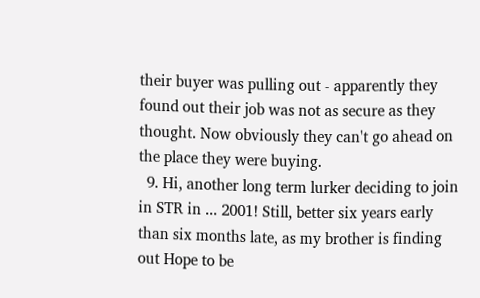their buyer was pulling out - apparently they found out their job was not as secure as they thought. Now obviously they can't go ahead on the place they were buying.
  9. Hi, another long term lurker deciding to join in STR in ... 2001! Still, better six years early than six months late, as my brother is finding out Hope to be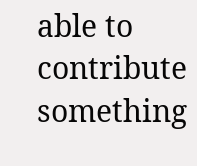able to contribute something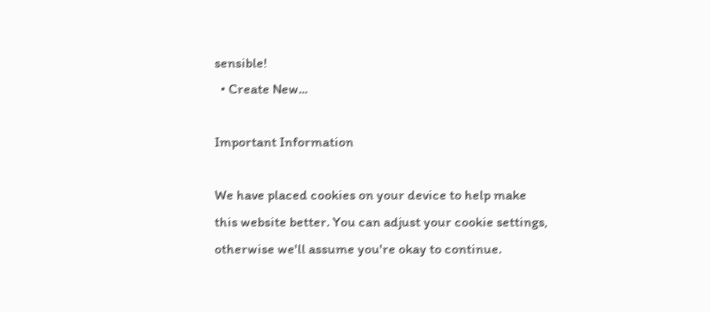sensible!
  • Create New...

Important Information

We have placed cookies on your device to help make this website better. You can adjust your cookie settings, otherwise we'll assume you're okay to continue.